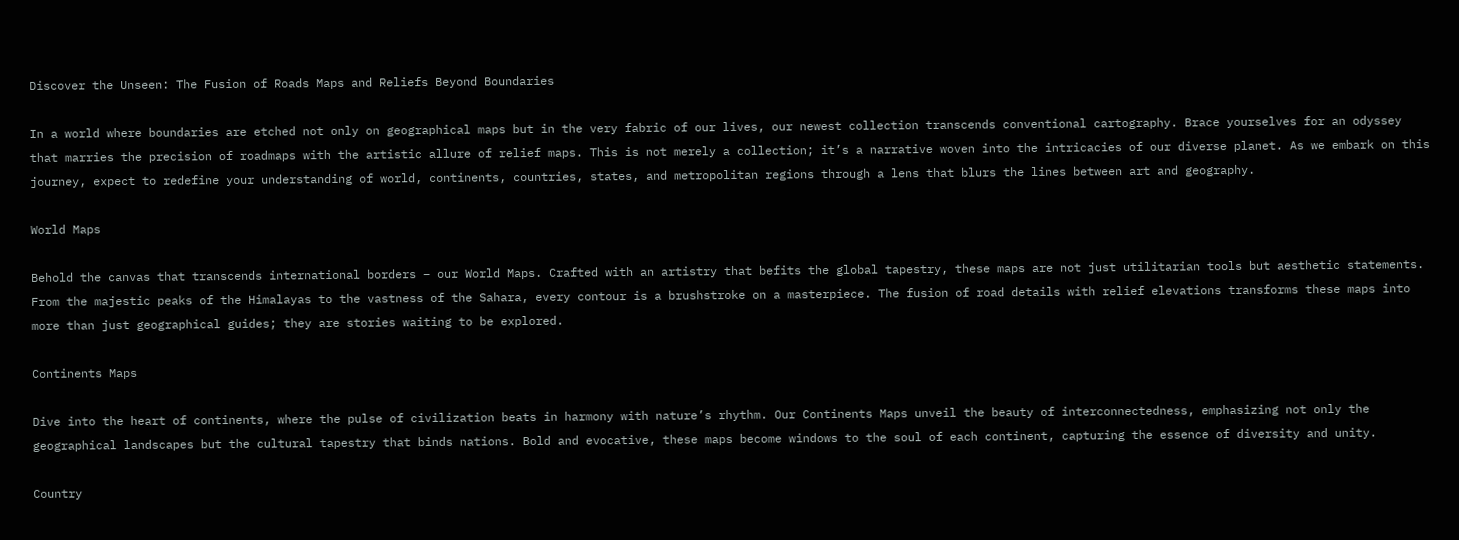Discover the Unseen: The Fusion of Roads Maps and Reliefs Beyond Boundaries

In a world where boundaries are etched not only on geographical maps but in the very fabric of our lives, our newest collection transcends conventional cartography. Brace yourselves for an odyssey that marries the precision of roadmaps with the artistic allure of relief maps. This is not merely a collection; it’s a narrative woven into the intricacies of our diverse planet. As we embark on this journey, expect to redefine your understanding of world, continents, countries, states, and metropolitan regions through a lens that blurs the lines between art and geography.

World Maps

Behold the canvas that transcends international borders – our World Maps. Crafted with an artistry that befits the global tapestry, these maps are not just utilitarian tools but aesthetic statements. From the majestic peaks of the Himalayas to the vastness of the Sahara, every contour is a brushstroke on a masterpiece. The fusion of road details with relief elevations transforms these maps into more than just geographical guides; they are stories waiting to be explored.

Continents Maps

Dive into the heart of continents, where the pulse of civilization beats in harmony with nature’s rhythm. Our Continents Maps unveil the beauty of interconnectedness, emphasizing not only the geographical landscapes but the cultural tapestry that binds nations. Bold and evocative, these maps become windows to the soul of each continent, capturing the essence of diversity and unity.

Country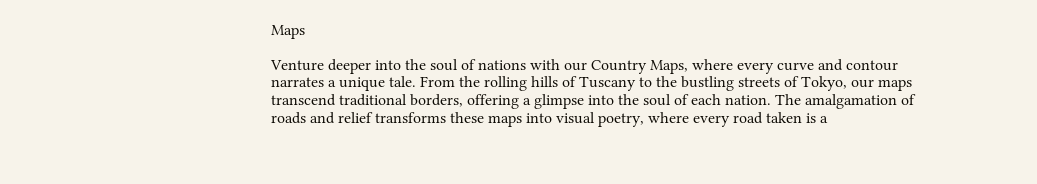Maps

Venture deeper into the soul of nations with our Country Maps, where every curve and contour narrates a unique tale. From the rolling hills of Tuscany to the bustling streets of Tokyo, our maps transcend traditional borders, offering a glimpse into the soul of each nation. The amalgamation of roads and relief transforms these maps into visual poetry, where every road taken is a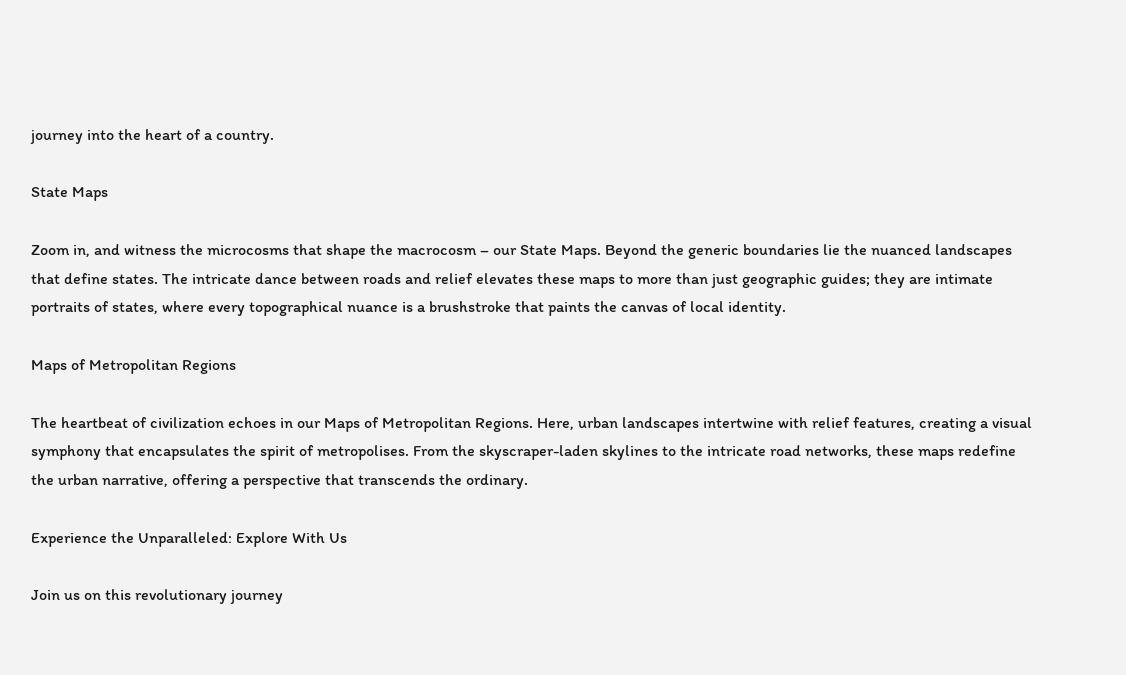journey into the heart of a country.

State Maps

Zoom in, and witness the microcosms that shape the macrocosm – our State Maps. Beyond the generic boundaries lie the nuanced landscapes that define states. The intricate dance between roads and relief elevates these maps to more than just geographic guides; they are intimate portraits of states, where every topographical nuance is a brushstroke that paints the canvas of local identity.

Maps of Metropolitan Regions

The heartbeat of civilization echoes in our Maps of Metropolitan Regions. Here, urban landscapes intertwine with relief features, creating a visual symphony that encapsulates the spirit of metropolises. From the skyscraper-laden skylines to the intricate road networks, these maps redefine the urban narrative, offering a perspective that transcends the ordinary.

Experience the Unparalleled: Explore With Us

Join us on this revolutionary journey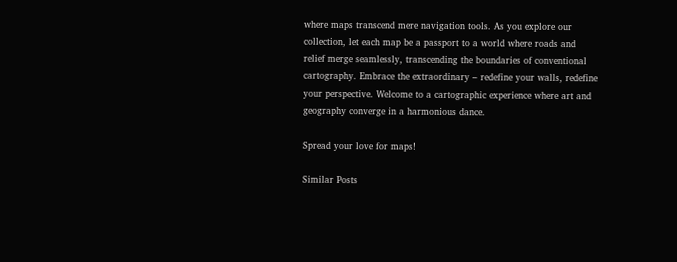where maps transcend mere navigation tools. As you explore our collection, let each map be a passport to a world where roads and relief merge seamlessly, transcending the boundaries of conventional cartography. Embrace the extraordinary – redefine your walls, redefine your perspective. Welcome to a cartographic experience where art and geography converge in a harmonious dance.

Spread your love for maps!

Similar Posts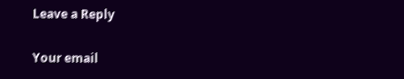Leave a Reply

Your email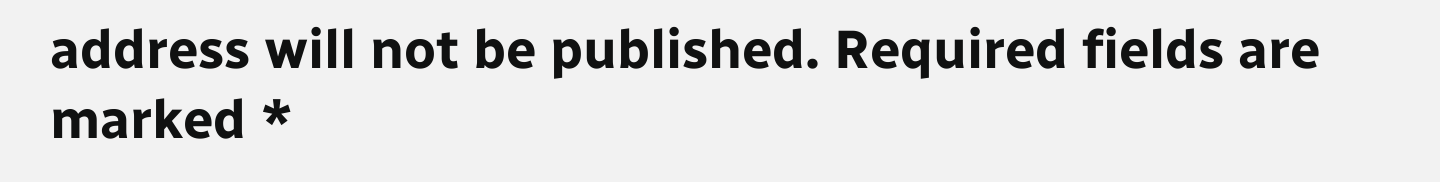address will not be published. Required fields are marked *